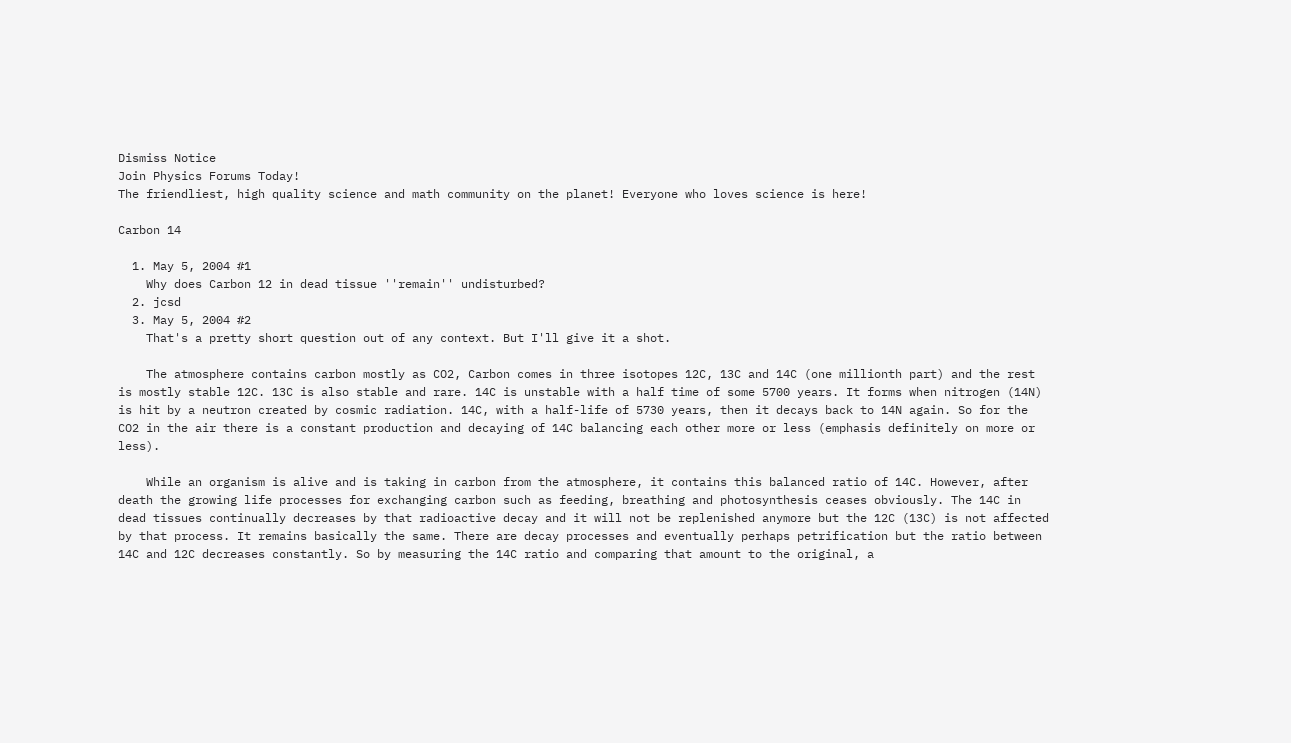Dismiss Notice
Join Physics Forums Today!
The friendliest, high quality science and math community on the planet! Everyone who loves science is here!

Carbon 14

  1. May 5, 2004 #1
    Why does Carbon 12 in dead tissue ''remain'' undisturbed?
  2. jcsd
  3. May 5, 2004 #2
    That's a pretty short question out of any context. But I'll give it a shot.

    The atmosphere contains carbon mostly as CO2, Carbon comes in three isotopes 12C, 13C and 14C (one millionth part) and the rest is mostly stable 12C. 13C is also stable and rare. 14C is unstable with a half time of some 5700 years. It forms when nitrogen (14N) is hit by a neutron created by cosmic radiation. 14C, with a half-life of 5730 years, then it decays back to 14N again. So for the CO2 in the air there is a constant production and decaying of 14C balancing each other more or less (emphasis definitely on more or less).

    While an organism is alive and is taking in carbon from the atmosphere, it contains this balanced ratio of 14C. However, after death the growing life processes for exchanging carbon such as feeding, breathing and photosynthesis ceases obviously. The 14C in dead tissues continually decreases by that radioactive decay and it will not be replenished anymore but the 12C (13C) is not affected by that process. It remains basically the same. There are decay processes and eventually perhaps petrification but the ratio between 14C and 12C decreases constantly. So by measuring the 14C ratio and comparing that amount to the original, a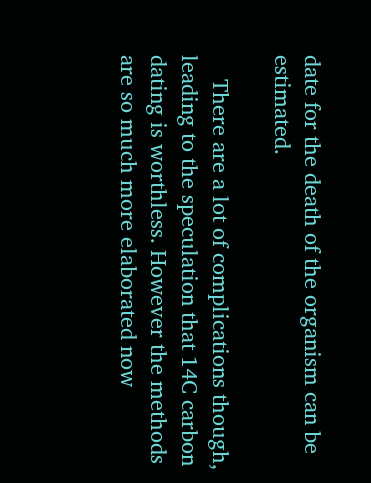date for the death of the organism can be estimated.

    There are a lot of complications though, leading to the speculation that 14C carbon dating is worthless. However the methods are so much more elaborated now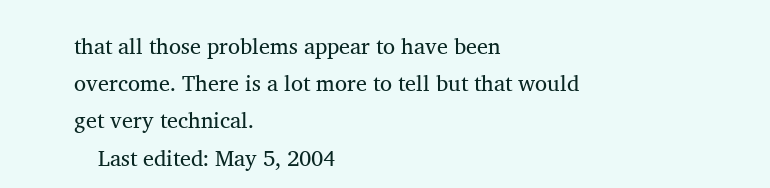that all those problems appear to have been overcome. There is a lot more to tell but that would get very technical.
    Last edited: May 5, 2004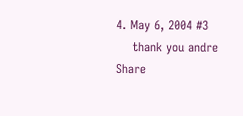4. May 6, 2004 #3
    thank you andre
Share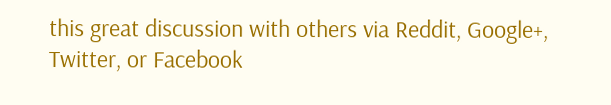this great discussion with others via Reddit, Google+, Twitter, or Facebook